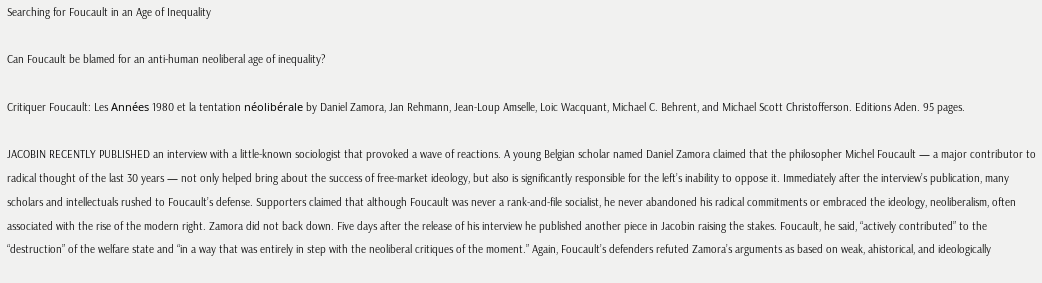Searching for Foucault in an Age of Inequality

Can Foucault be blamed for an anti-human neoliberal age of inequality?

Critiquer Foucault: Les Années 1980 et la tentation néolibérale by Daniel Zamora, Jan Rehmann, Jean-Loup Amselle, Loic Wacquant, Michael C. Behrent, and Michael Scott Christofferson. Editions Aden. 95 pages.

JACOBIN RECENTLY PUBLISHED an interview with a little-known sociologist that provoked a wave of reactions. A young Belgian scholar named Daniel Zamora claimed that the philosopher Michel Foucault — a major contributor to radical thought of the last 30 years — not only helped bring about the success of free-market ideology, but also is significantly responsible for the left’s inability to oppose it. Immediately after the interview’s publication, many scholars and intellectuals rushed to Foucault’s defense. Supporters claimed that although Foucault was never a rank-and-file socialist, he never abandoned his radical commitments or embraced the ideology, neoliberalism, often associated with the rise of the modern right. Zamora did not back down. Five days after the release of his interview he published another piece in Jacobin raising the stakes. Foucault, he said, “actively contributed” to the “destruction” of the welfare state and “in a way that was entirely in step with the neoliberal critiques of the moment.” Again, Foucault’s defenders refuted Zamora’s arguments as based on weak, ahistorical, and ideologically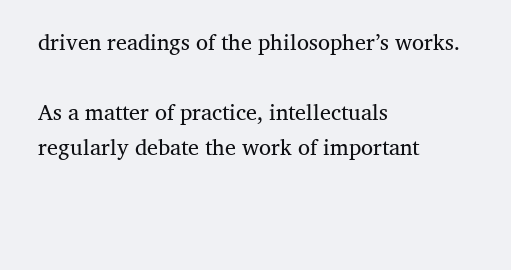driven readings of the philosopher’s works.

As a matter of practice, intellectuals regularly debate the work of important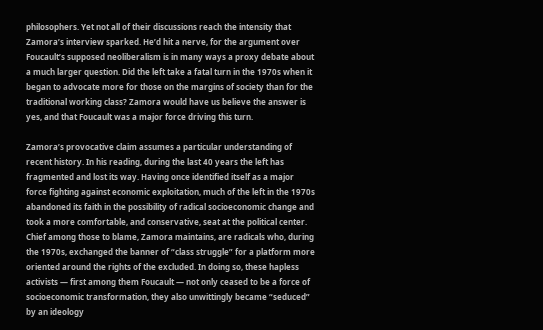philosophers. Yet not all of their discussions reach the intensity that Zamora’s interview sparked. He’d hit a nerve, for the argument over Foucault’s supposed neoliberalism is in many ways a proxy debate about a much larger question. Did the left take a fatal turn in the 1970s when it began to advocate more for those on the margins of society than for the traditional working class? Zamora would have us believe the answer is yes, and that Foucault was a major force driving this turn.

Zamora’s provocative claim assumes a particular understanding of recent history. In his reading, during the last 40 years the left has fragmented and lost its way. Having once identified itself as a major force fighting against economic exploitation, much of the left in the 1970s abandoned its faith in the possibility of radical socioeconomic change and took a more comfortable, and conservative, seat at the political center. Chief among those to blame, Zamora maintains, are radicals who, during the 1970s, exchanged the banner of “class struggle” for a platform more oriented around the rights of the excluded. In doing so, these hapless activists — first among them Foucault — not only ceased to be a force of socioeconomic transformation, they also unwittingly became “seduced” by an ideology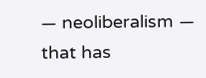— neoliberalism — that has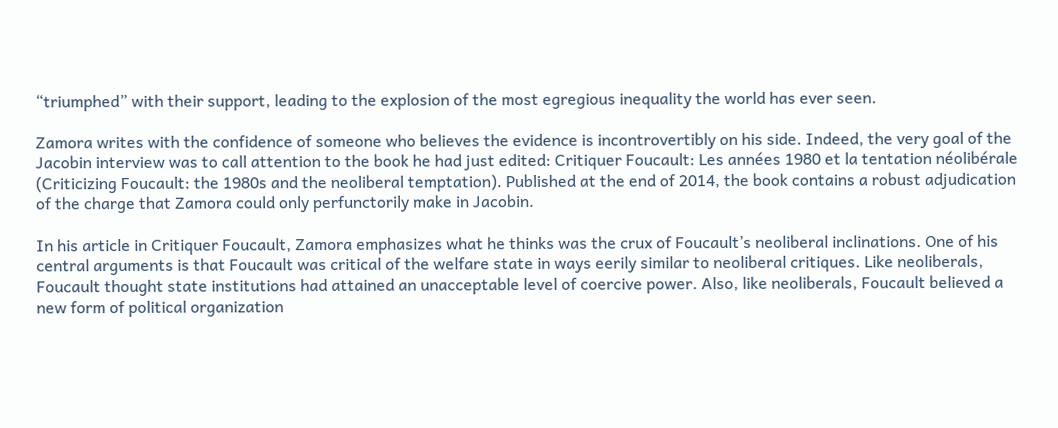“triumphed” with their support, leading to the explosion of the most egregious inequality the world has ever seen.

Zamora writes with the confidence of someone who believes the evidence is incontrovertibly on his side. Indeed, the very goal of the Jacobin interview was to call attention to the book he had just edited: Critiquer Foucault: Les années 1980 et la tentation néolibérale (Criticizing Foucault: the 1980s and the neoliberal temptation). Published at the end of 2014, the book contains a robust adjudication of the charge that Zamora could only perfunctorily make in Jacobin.

In his article in Critiquer Foucault, Zamora emphasizes what he thinks was the crux of Foucault’s neoliberal inclinations. One of his central arguments is that Foucault was critical of the welfare state in ways eerily similar to neoliberal critiques. Like neoliberals, Foucault thought state institutions had attained an unacceptable level of coercive power. Also, like neoliberals, Foucault believed a new form of political organization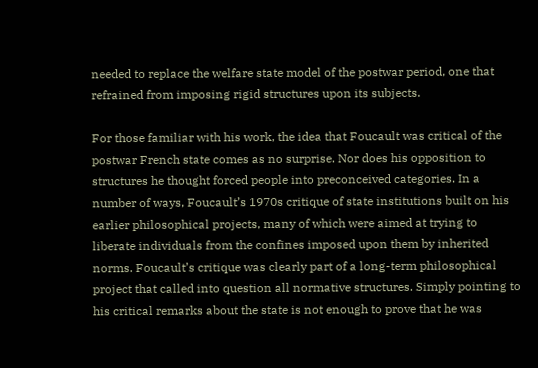needed to replace the welfare state model of the postwar period, one that refrained from imposing rigid structures upon its subjects.

For those familiar with his work, the idea that Foucault was critical of the postwar French state comes as no surprise. Nor does his opposition to structures he thought forced people into preconceived categories. In a number of ways, Foucault’s 1970s critique of state institutions built on his earlier philosophical projects, many of which were aimed at trying to liberate individuals from the confines imposed upon them by inherited norms. Foucault’s critique was clearly part of a long-term philosophical project that called into question all normative structures. Simply pointing to his critical remarks about the state is not enough to prove that he was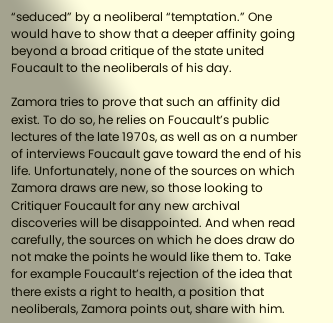“seduced” by a neoliberal “temptation.” One would have to show that a deeper affinity going beyond a broad critique of the state united Foucault to the neoliberals of his day.

Zamora tries to prove that such an affinity did exist. To do so, he relies on Foucault’s public lectures of the late 1970s, as well as on a number of interviews Foucault gave toward the end of his life. Unfortunately, none of the sources on which Zamora draws are new, so those looking to Critiquer Foucault for any new archival discoveries will be disappointed. And when read carefully, the sources on which he does draw do not make the points he would like them to. Take for example Foucault’s rejection of the idea that there exists a right to health, a position that neoliberals, Zamora points out, share with him.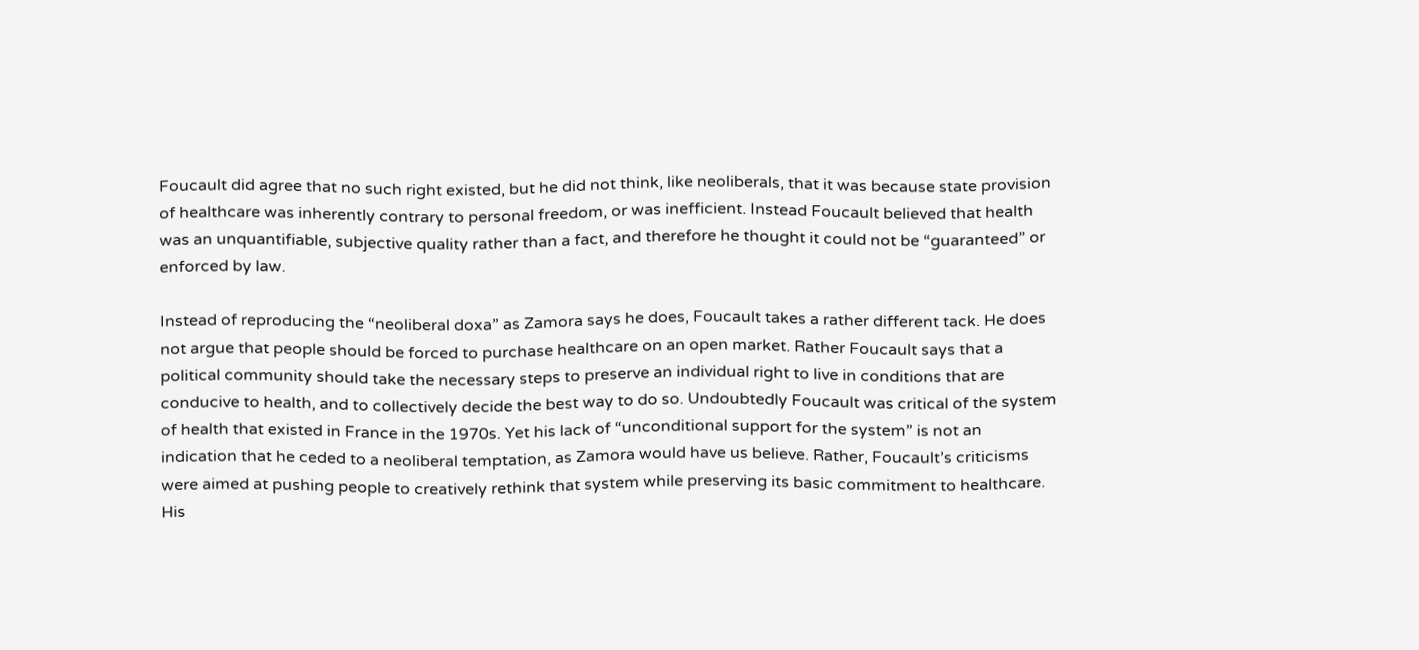Foucault did agree that no such right existed, but he did not think, like neoliberals, that it was because state provision of healthcare was inherently contrary to personal freedom, or was inefficient. Instead Foucault believed that health was an unquantifiable, subjective quality rather than a fact, and therefore he thought it could not be “guaranteed” or enforced by law.

Instead of reproducing the “neoliberal doxa” as Zamora says he does, Foucault takes a rather different tack. He does not argue that people should be forced to purchase healthcare on an open market. Rather Foucault says that a political community should take the necessary steps to preserve an individual right to live in conditions that are conducive to health, and to collectively decide the best way to do so. Undoubtedly Foucault was critical of the system of health that existed in France in the 1970s. Yet his lack of “unconditional support for the system” is not an indication that he ceded to a neoliberal temptation, as Zamora would have us believe. Rather, Foucault’s criticisms were aimed at pushing people to creatively rethink that system while preserving its basic commitment to healthcare. His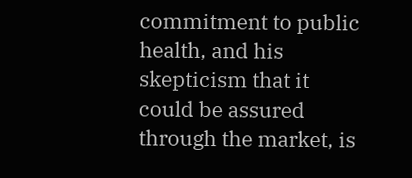commitment to public health, and his skepticism that it could be assured through the market, is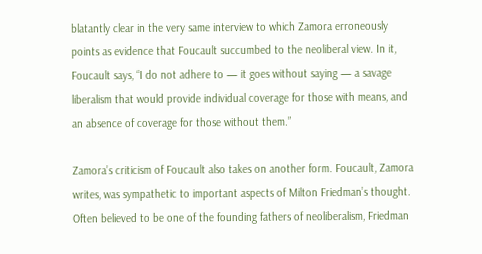blatantly clear in the very same interview to which Zamora erroneously points as evidence that Foucault succumbed to the neoliberal view. In it, Foucault says, “I do not adhere to — it goes without saying — a savage liberalism that would provide individual coverage for those with means, and an absence of coverage for those without them.”

Zamora’s criticism of Foucault also takes on another form. Foucault, Zamora writes, was sympathetic to important aspects of Milton Friedman’s thought. Often believed to be one of the founding fathers of neoliberalism, Friedman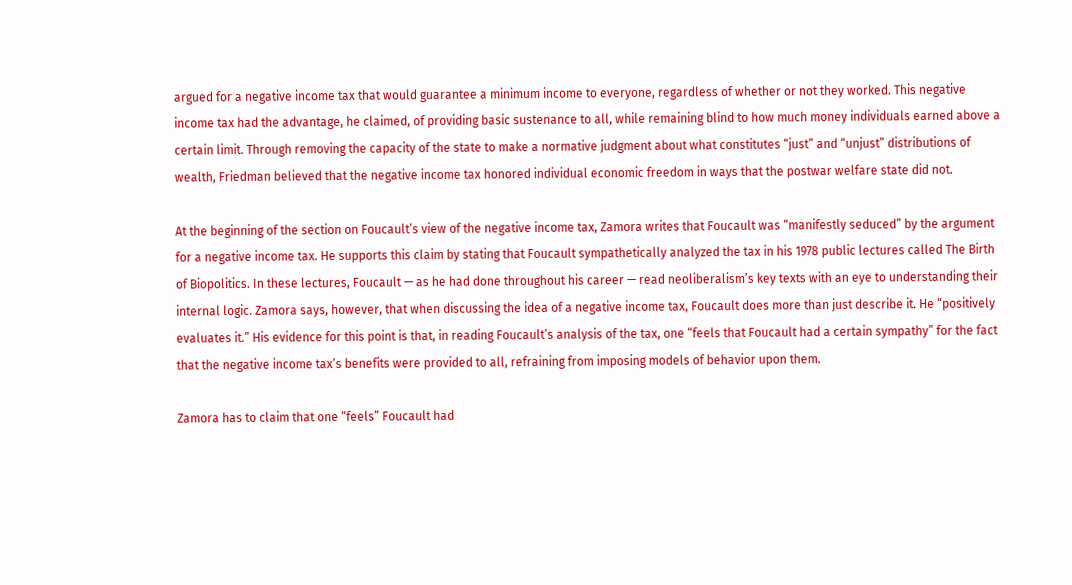argued for a negative income tax that would guarantee a minimum income to everyone, regardless of whether or not they worked. This negative income tax had the advantage, he claimed, of providing basic sustenance to all, while remaining blind to how much money individuals earned above a certain limit. Through removing the capacity of the state to make a normative judgment about what constitutes “just” and “unjust” distributions of wealth, Friedman believed that the negative income tax honored individual economic freedom in ways that the postwar welfare state did not.

At the beginning of the section on Foucault’s view of the negative income tax, Zamora writes that Foucault was “manifestly seduced” by the argument for a negative income tax. He supports this claim by stating that Foucault sympathetically analyzed the tax in his 1978 public lectures called The Birth of Biopolitics. In these lectures, Foucault — as he had done throughout his career — read neoliberalism’s key texts with an eye to understanding their internal logic. Zamora says, however, that when discussing the idea of a negative income tax, Foucault does more than just describe it. He “positively evaluates it.” His evidence for this point is that, in reading Foucault’s analysis of the tax, one “feels that Foucault had a certain sympathy” for the fact that the negative income tax’s benefits were provided to all, refraining from imposing models of behavior upon them.

Zamora has to claim that one “feels” Foucault had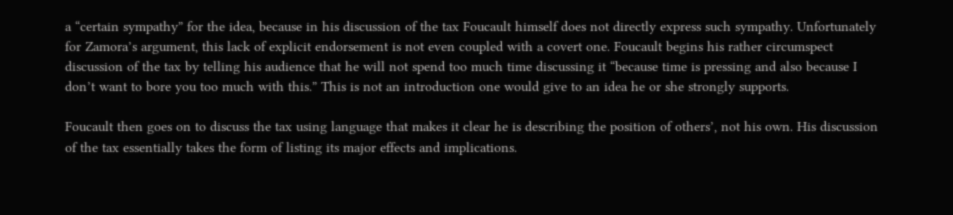a “certain sympathy” for the idea, because in his discussion of the tax Foucault himself does not directly express such sympathy. Unfortunately for Zamora’s argument, this lack of explicit endorsement is not even coupled with a covert one. Foucault begins his rather circumspect discussion of the tax by telling his audience that he will not spend too much time discussing it “because time is pressing and also because I don’t want to bore you too much with this.” This is not an introduction one would give to an idea he or she strongly supports.

Foucault then goes on to discuss the tax using language that makes it clear he is describing the position of others’, not his own. His discussion of the tax essentially takes the form of listing its major effects and implications.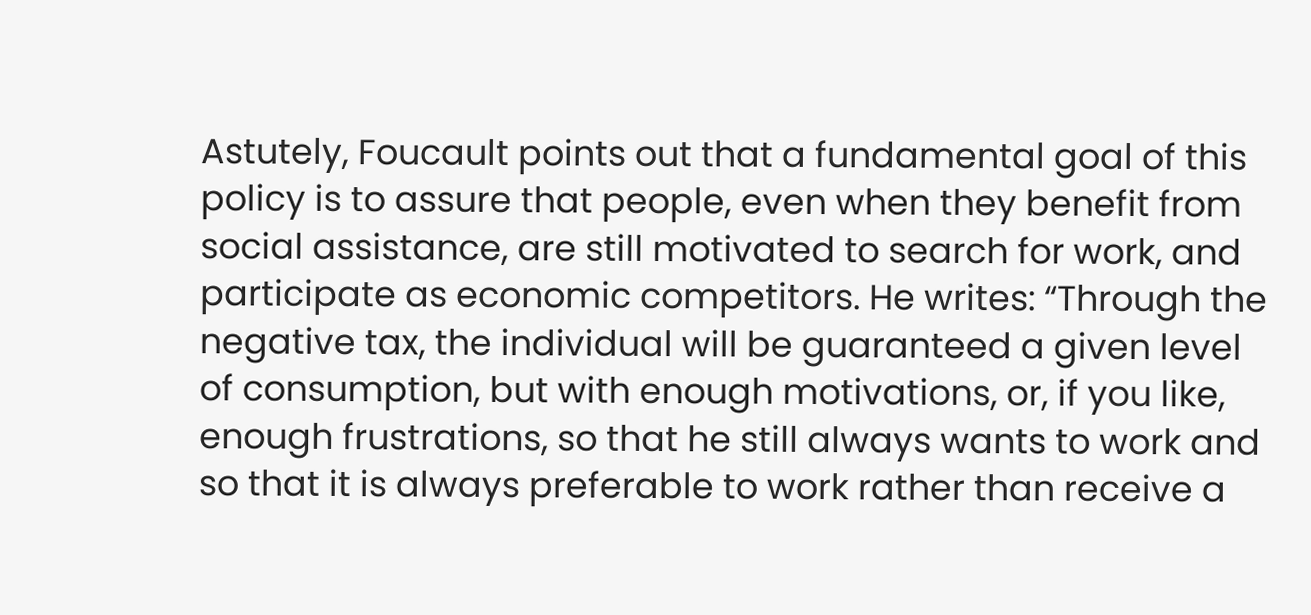Astutely, Foucault points out that a fundamental goal of this policy is to assure that people, even when they benefit from social assistance, are still motivated to search for work, and participate as economic competitors. He writes: “Through the negative tax, the individual will be guaranteed a given level of consumption, but with enough motivations, or, if you like, enough frustrations, so that he still always wants to work and so that it is always preferable to work rather than receive a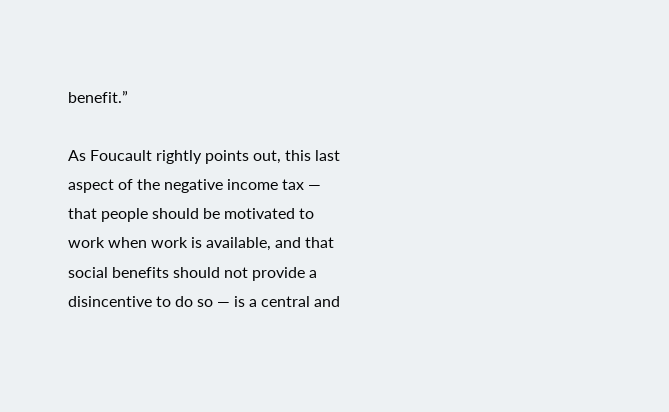benefit.”

As Foucault rightly points out, this last aspect of the negative income tax — that people should be motivated to work when work is available, and that social benefits should not provide a disincentive to do so — is a central and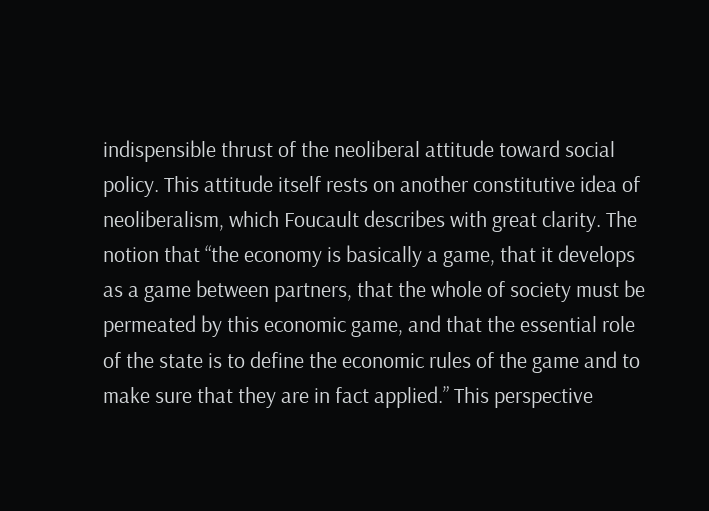indispensible thrust of the neoliberal attitude toward social policy. This attitude itself rests on another constitutive idea of neoliberalism, which Foucault describes with great clarity. The notion that “the economy is basically a game, that it develops as a game between partners, that the whole of society must be permeated by this economic game, and that the essential role of the state is to define the economic rules of the game and to make sure that they are in fact applied.” This perspective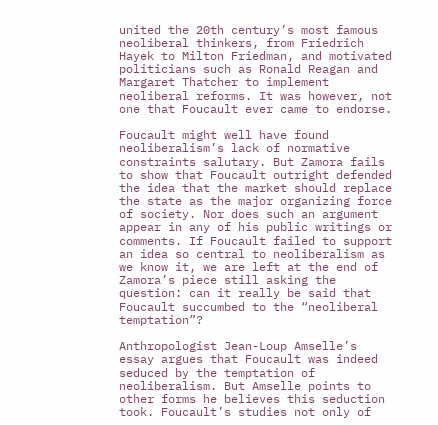united the 20th century’s most famous neoliberal thinkers, from Friedrich Hayek to Milton Friedman, and motivated politicians such as Ronald Reagan and Margaret Thatcher to implement neoliberal reforms. It was however, not one that Foucault ever came to endorse.

Foucault might well have found neoliberalism’s lack of normative constraints salutary. But Zamora fails to show that Foucault outright defended the idea that the market should replace the state as the major organizing force of society. Nor does such an argument appear in any of his public writings or comments. If Foucault failed to support an idea so central to neoliberalism as we know it, we are left at the end of Zamora’s piece still asking the question: can it really be said that Foucault succumbed to the “neoliberal temptation”?

Anthropologist Jean-Loup Amselle’s essay argues that Foucault was indeed seduced by the temptation of neoliberalism. But Amselle points to other forms he believes this seduction took. Foucault’s studies not only of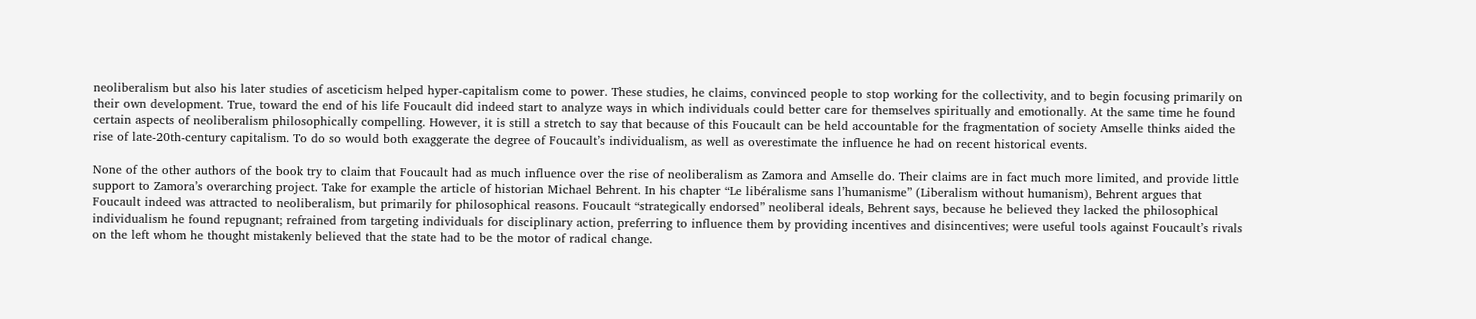neoliberalism but also his later studies of asceticism helped hyper-capitalism come to power. These studies, he claims, convinced people to stop working for the collectivity, and to begin focusing primarily on their own development. True, toward the end of his life Foucault did indeed start to analyze ways in which individuals could better care for themselves spiritually and emotionally. At the same time he found certain aspects of neoliberalism philosophically compelling. However, it is still a stretch to say that because of this Foucault can be held accountable for the fragmentation of society Amselle thinks aided the rise of late-20th-century capitalism. To do so would both exaggerate the degree of Foucault’s individualism, as well as overestimate the influence he had on recent historical events.

None of the other authors of the book try to claim that Foucault had as much influence over the rise of neoliberalism as Zamora and Amselle do. Their claims are in fact much more limited, and provide little support to Zamora’s overarching project. Take for example the article of historian Michael Behrent. In his chapter “Le libéralisme sans l’humanisme” (Liberalism without humanism), Behrent argues that Foucault indeed was attracted to neoliberalism, but primarily for philosophical reasons. Foucault “strategically endorsed” neoliberal ideals, Behrent says, because he believed they lacked the philosophical individualism he found repugnant; refrained from targeting individuals for disciplinary action, preferring to influence them by providing incentives and disincentives; were useful tools against Foucault’s rivals on the left whom he thought mistakenly believed that the state had to be the motor of radical change.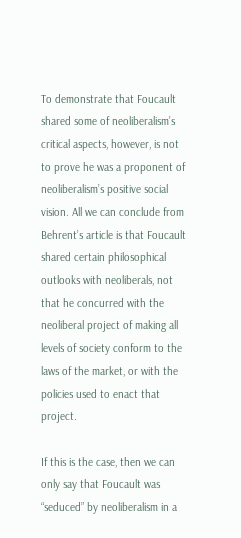To demonstrate that Foucault shared some of neoliberalism’s critical aspects, however, is not to prove he was a proponent of neoliberalism’s positive social vision. All we can conclude from Behrent’s article is that Foucault shared certain philosophical outlooks with neoliberals, not that he concurred with the neoliberal project of making all levels of society conform to the laws of the market, or with the policies used to enact that project.

If this is the case, then we can only say that Foucault was “seduced” by neoliberalism in a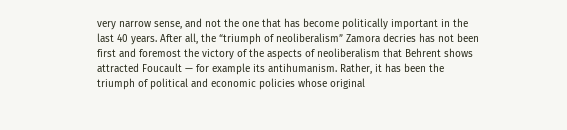very narrow sense, and not the one that has become politically important in the last 40 years. After all, the “triumph of neoliberalism” Zamora decries has not been first and foremost the victory of the aspects of neoliberalism that Behrent shows attracted Foucault — for example its antihumanism. Rather, it has been the triumph of political and economic policies whose original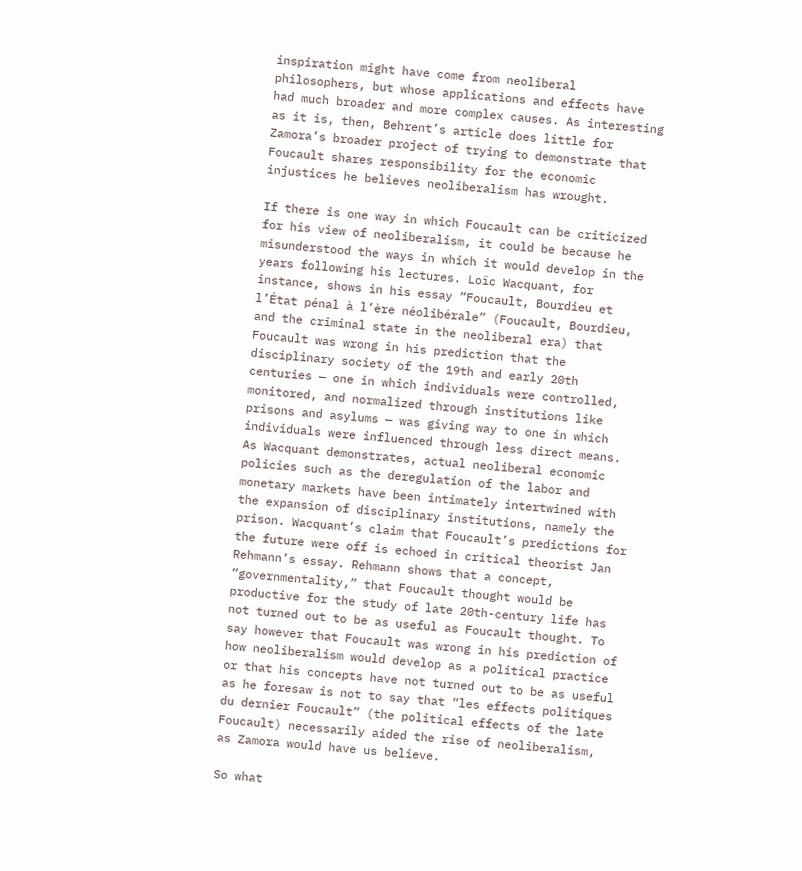inspiration might have come from neoliberal philosophers, but whose applications and effects have had much broader and more complex causes. As interesting as it is, then, Behrent’s article does little for Zamora’s broader project of trying to demonstrate that Foucault shares responsibility for the economic injustices he believes neoliberalism has wrought.

If there is one way in which Foucault can be criticized for his view of neoliberalism, it could be because he misunderstood the ways in which it would develop in the years following his lectures. Loïc Wacquant, for instance, shows in his essay “Foucault, Bourdieu et l’État pénal à l’ère néolibérale” (Foucault, Bourdieu, and the criminal state in the neoliberal era) that Foucault was wrong in his prediction that the disciplinary society of the 19th and early 20th centuries — one in which individuals were controlled, monitored, and normalized through institutions like prisons and asylums — was giving way to one in which individuals were influenced through less direct means. As Wacquant demonstrates, actual neoliberal economic policies such as the deregulation of the labor and monetary markets have been intimately intertwined with the expansion of disciplinary institutions, namely the prison. Wacquant’s claim that Foucault’s predictions for the future were off is echoed in critical theorist Jan Rehmann’s essay. Rehmann shows that a concept, “governmentality,” that Foucault thought would be productive for the study of late 20th-century life has not turned out to be as useful as Foucault thought. To say however that Foucault was wrong in his prediction of how neoliberalism would develop as a political practice or that his concepts have not turned out to be as useful as he foresaw is not to say that “les effects politiques du dernier Foucault” (the political effects of the late Foucault) necessarily aided the rise of neoliberalism, as Zamora would have us believe.

So what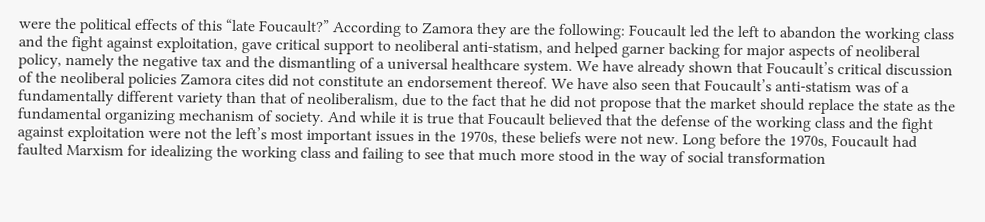were the political effects of this “late Foucault?” According to Zamora they are the following: Foucault led the left to abandon the working class and the fight against exploitation, gave critical support to neoliberal anti-statism, and helped garner backing for major aspects of neoliberal policy, namely the negative tax and the dismantling of a universal healthcare system. We have already shown that Foucault’s critical discussion of the neoliberal policies Zamora cites did not constitute an endorsement thereof. We have also seen that Foucault’s anti-statism was of a fundamentally different variety than that of neoliberalism, due to the fact that he did not propose that the market should replace the state as the fundamental organizing mechanism of society. And while it is true that Foucault believed that the defense of the working class and the fight against exploitation were not the left’s most important issues in the 1970s, these beliefs were not new. Long before the 1970s, Foucault had faulted Marxism for idealizing the working class and failing to see that much more stood in the way of social transformation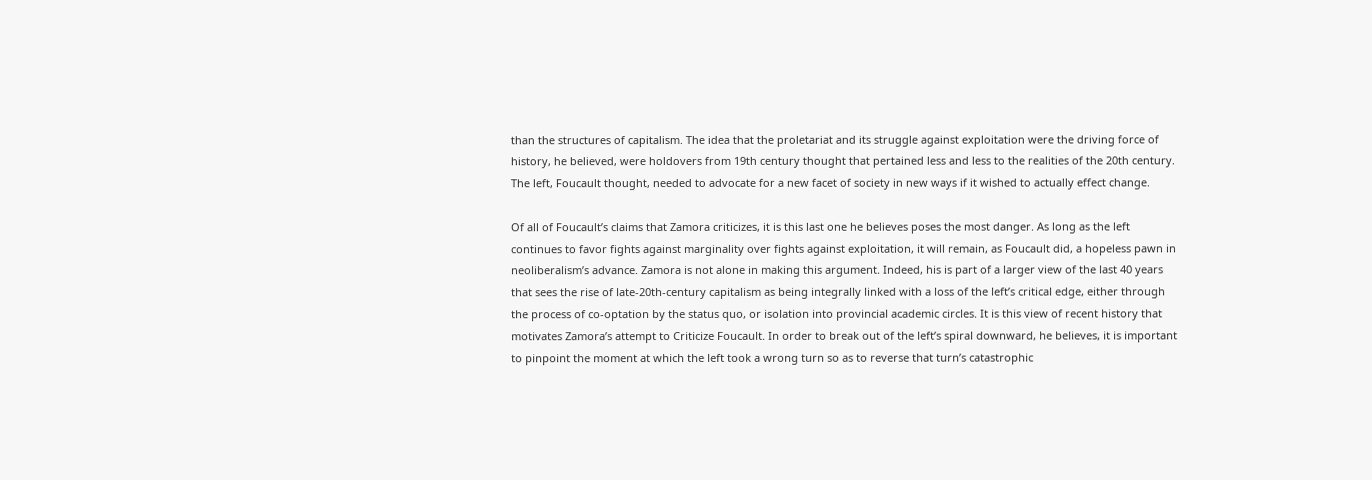than the structures of capitalism. The idea that the proletariat and its struggle against exploitation were the driving force of history, he believed, were holdovers from 19th century thought that pertained less and less to the realities of the 20th century. The left, Foucault thought, needed to advocate for a new facet of society in new ways if it wished to actually effect change.

Of all of Foucault’s claims that Zamora criticizes, it is this last one he believes poses the most danger. As long as the left continues to favor fights against marginality over fights against exploitation, it will remain, as Foucault did, a hopeless pawn in neoliberalism’s advance. Zamora is not alone in making this argument. Indeed, his is part of a larger view of the last 40 years that sees the rise of late-20th-century capitalism as being integrally linked with a loss of the left’s critical edge, either through the process of co-optation by the status quo, or isolation into provincial academic circles. It is this view of recent history that motivates Zamora’s attempt to Criticize Foucault. In order to break out of the left’s spiral downward, he believes, it is important to pinpoint the moment at which the left took a wrong turn so as to reverse that turn’s catastrophic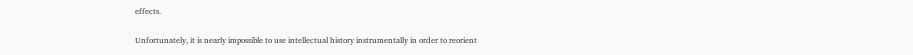effects.

Unfortunately, it is nearly impossible to use intellectual history instrumentally in order to reorient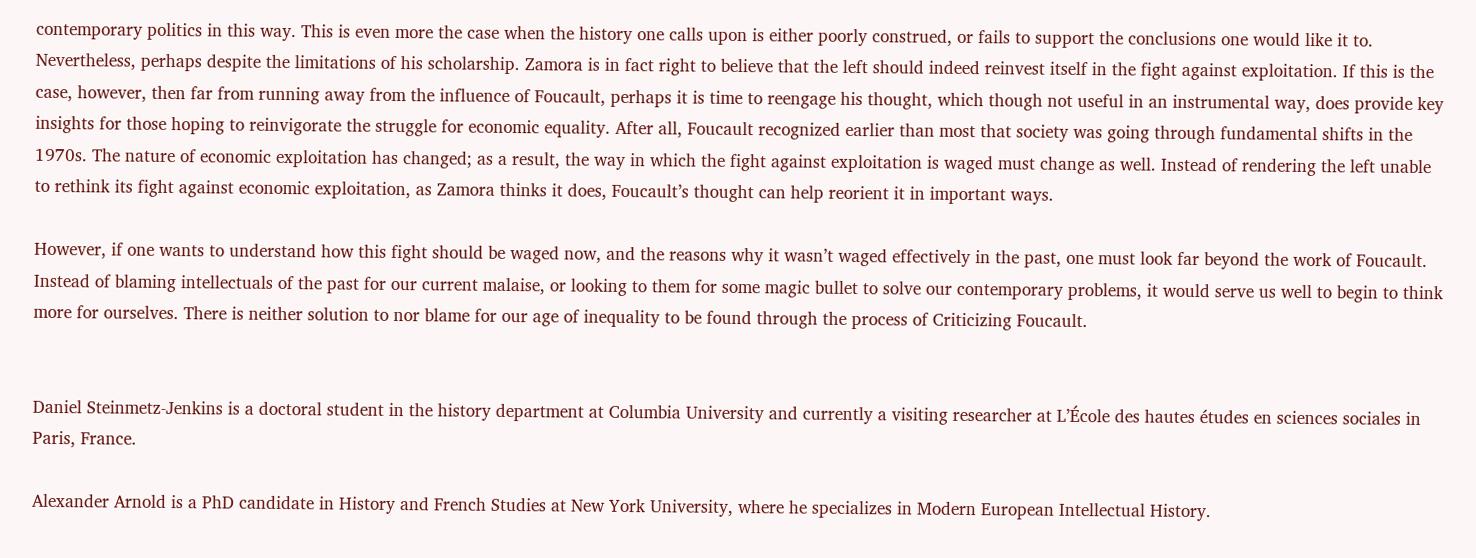contemporary politics in this way. This is even more the case when the history one calls upon is either poorly construed, or fails to support the conclusions one would like it to. Nevertheless, perhaps despite the limitations of his scholarship. Zamora is in fact right to believe that the left should indeed reinvest itself in the fight against exploitation. If this is the case, however, then far from running away from the influence of Foucault, perhaps it is time to reengage his thought, which though not useful in an instrumental way, does provide key insights for those hoping to reinvigorate the struggle for economic equality. After all, Foucault recognized earlier than most that society was going through fundamental shifts in the 1970s. The nature of economic exploitation has changed; as a result, the way in which the fight against exploitation is waged must change as well. Instead of rendering the left unable to rethink its fight against economic exploitation, as Zamora thinks it does, Foucault’s thought can help reorient it in important ways.

However, if one wants to understand how this fight should be waged now, and the reasons why it wasn’t waged effectively in the past, one must look far beyond the work of Foucault. Instead of blaming intellectuals of the past for our current malaise, or looking to them for some magic bullet to solve our contemporary problems, it would serve us well to begin to think more for ourselves. There is neither solution to nor blame for our age of inequality to be found through the process of Criticizing Foucault.


Daniel Steinmetz-Jenkins is a doctoral student in the history department at Columbia University and currently a visiting researcher at L’École des hautes études en sciences sociales in Paris, France.

Alexander Arnold is a PhD candidate in History and French Studies at New York University, where he specializes in Modern European Intellectual History.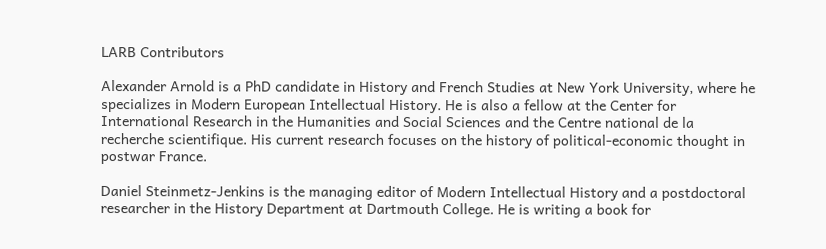LARB Contributors

Alexander Arnold is a PhD candidate in History and French Studies at New York University, where he specializes in Modern European Intellectual History. He is also a fellow at the Center for International Research in the Humanities and Social Sciences and the Centre national de la recherche scientifique. His current research focuses on the history of political-economic thought in postwar France.

Daniel Steinmetz-Jenkins is the managing editor of Modern Intellectual History and a postdoctoral researcher in the History Department at Dartmouth College. He is writing a book for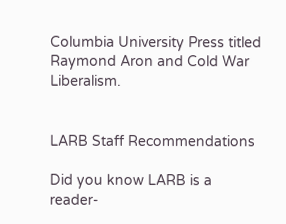Columbia University Press titled Raymond Aron and Cold War Liberalism.


LARB Staff Recommendations

Did you know LARB is a reader-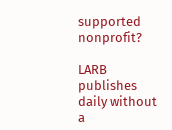supported nonprofit?

LARB publishes daily without a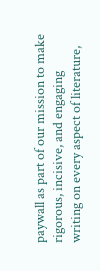paywall as part of our mission to make rigorous, incisive, and engaging writing on every aspect of literature,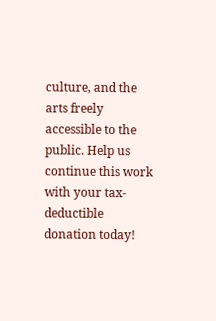culture, and the arts freely accessible to the public. Help us continue this work with your tax-deductible donation today!